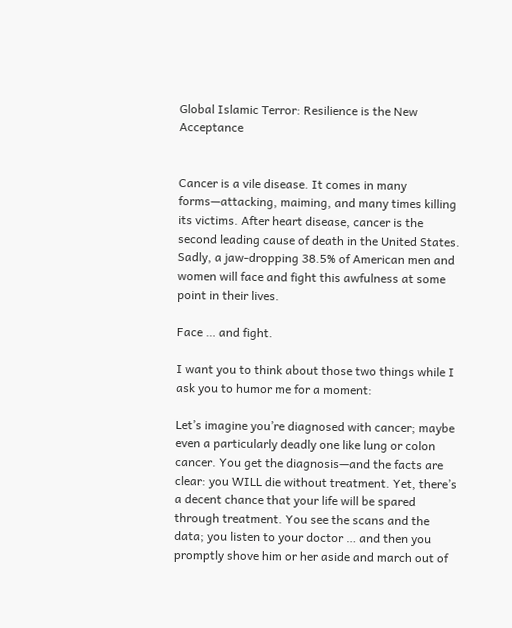Global Islamic Terror: Resilience is the New Acceptance


Cancer is a vile disease. It comes in many forms—attacking, maiming, and many times killing its victims. After heart disease, cancer is the second leading cause of death in the United States. Sadly, a jaw-dropping 38.5% of American men and women will face and fight this awfulness at some point in their lives.

Face … and fight.

I want you to think about those two things while I ask you to humor me for a moment:

Let’s imagine you’re diagnosed with cancer; maybe even a particularly deadly one like lung or colon cancer. You get the diagnosis—and the facts are clear: you WILL die without treatment. Yet, there’s a decent chance that your life will be spared through treatment. You see the scans and the data; you listen to your doctor … and then you promptly shove him or her aside and march out of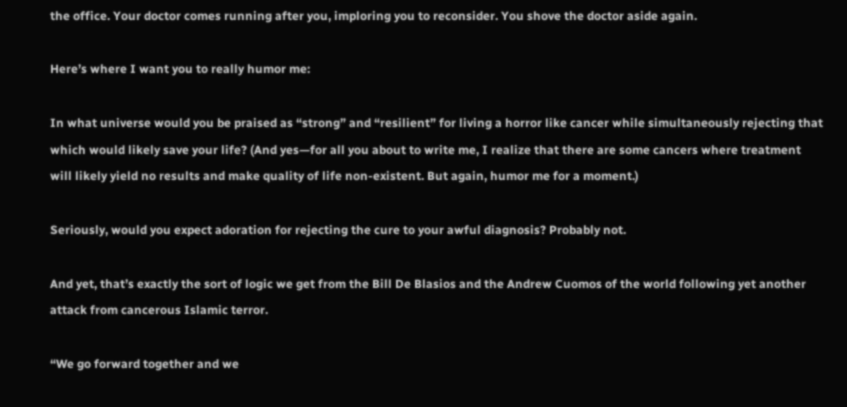the office. Your doctor comes running after you, imploring you to reconsider. You shove the doctor aside again.

Here’s where I want you to really humor me:

In what universe would you be praised as “strong” and “resilient” for living a horror like cancer while simultaneously rejecting that which would likely save your life? (And yes—for all you about to write me, I realize that there are some cancers where treatment will likely yield no results and make quality of life non-existent. But again, humor me for a moment.)

Seriously, would you expect adoration for rejecting the cure to your awful diagnosis? Probably not.

And yet, that’s exactly the sort of logic we get from the Bill De Blasios and the Andrew Cuomos of the world following yet another attack from cancerous Islamic terror.

“We go forward together and we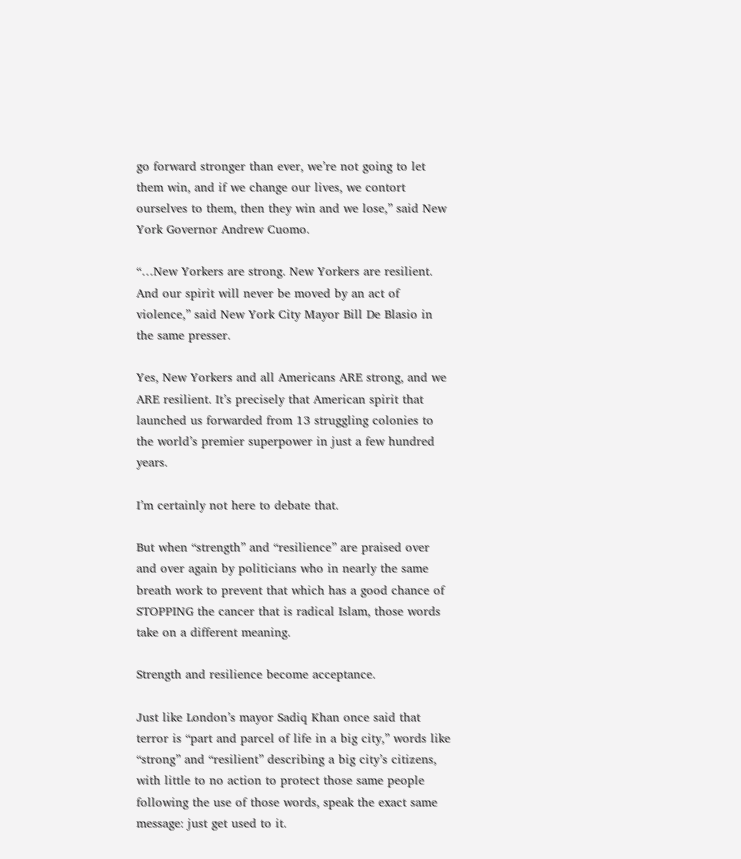go forward stronger than ever, we’re not going to let them win, and if we change our lives, we contort ourselves to them, then they win and we lose,” said New York Governor Andrew Cuomo.

“…New Yorkers are strong. New Yorkers are resilient. And our spirit will never be moved by an act of violence,” said New York City Mayor Bill De Blasio in the same presser.

Yes, New Yorkers and all Americans ARE strong, and we ARE resilient. It’s precisely that American spirit that launched us forwarded from 13 struggling colonies to the world’s premier superpower in just a few hundred years.

I’m certainly not here to debate that.

But when “strength” and “resilience” are praised over and over again by politicians who in nearly the same breath work to prevent that which has a good chance of STOPPING the cancer that is radical Islam, those words take on a different meaning.

Strength and resilience become acceptance.

Just like London’s mayor Sadiq Khan once said that terror is “part and parcel of life in a big city,” words like “strong” and “resilient” describing a big city’s citizens, with little to no action to protect those same people following the use of those words, speak the exact same message: just get used to it.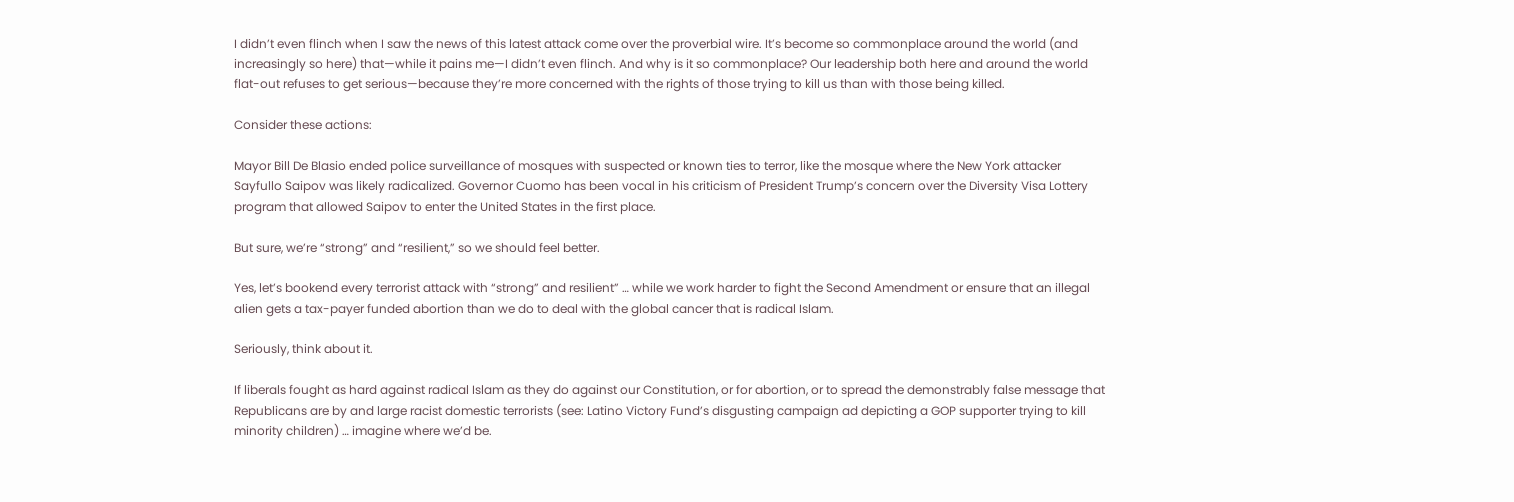I didn’t even flinch when I saw the news of this latest attack come over the proverbial wire. It’s become so commonplace around the world (and increasingly so here) that—while it pains me—I didn’t even flinch. And why is it so commonplace? Our leadership both here and around the world flat-out refuses to get serious—because they’re more concerned with the rights of those trying to kill us than with those being killed.

Consider these actions:

Mayor Bill De Blasio ended police surveillance of mosques with suspected or known ties to terror, like the mosque where the New York attacker Sayfullo Saipov was likely radicalized. Governor Cuomo has been vocal in his criticism of President Trump’s concern over the Diversity Visa Lottery program that allowed Saipov to enter the United States in the first place.

But sure, we’re “strong” and “resilient,” so we should feel better.

Yes, let’s bookend every terrorist attack with “strong” and resilient” … while we work harder to fight the Second Amendment or ensure that an illegal alien gets a tax-payer funded abortion than we do to deal with the global cancer that is radical Islam.

Seriously, think about it.

If liberals fought as hard against radical Islam as they do against our Constitution, or for abortion, or to spread the demonstrably false message that Republicans are by and large racist domestic terrorists (see: Latino Victory Fund’s disgusting campaign ad depicting a GOP supporter trying to kill minority children) … imagine where we’d be.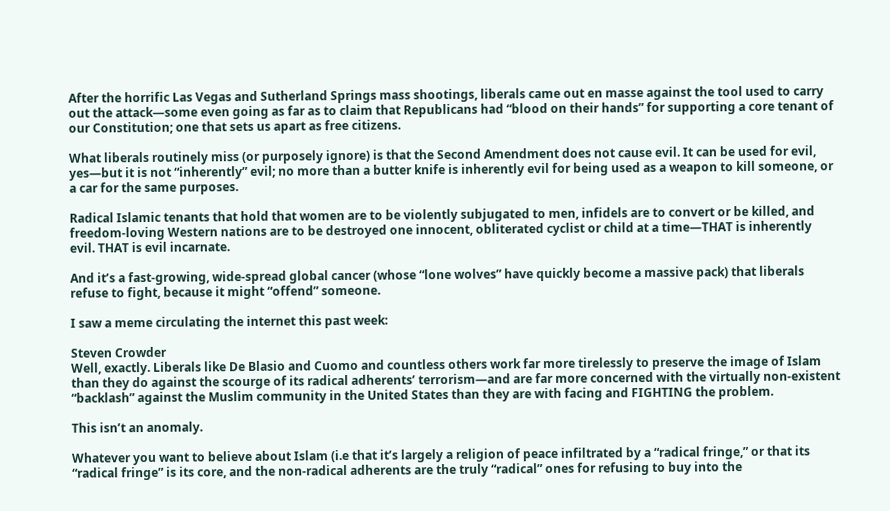After the horrific Las Vegas and Sutherland Springs mass shootings, liberals came out en masse against the tool used to carry out the attack—some even going as far as to claim that Republicans had “blood on their hands” for supporting a core tenant of our Constitution; one that sets us apart as free citizens.

What liberals routinely miss (or purposely ignore) is that the Second Amendment does not cause evil. It can be used for evil, yes—but it is not “inherently” evil; no more than a butter knife is inherently evil for being used as a weapon to kill someone, or a car for the same purposes.

Radical Islamic tenants that hold that women are to be violently subjugated to men, infidels are to convert or be killed, and freedom-loving Western nations are to be destroyed one innocent, obliterated cyclist or child at a time—THAT is inherently evil. THAT is evil incarnate.

And it’s a fast-growing, wide-spread global cancer (whose “lone wolves” have quickly become a massive pack) that liberals refuse to fight, because it might “offend” someone.

I saw a meme circulating the internet this past week:

Steven Crowder
Well, exactly. Liberals like De Blasio and Cuomo and countless others work far more tirelessly to preserve the image of Islam than they do against the scourge of its radical adherents’ terrorism—and are far more concerned with the virtually non-existent “backlash” against the Muslim community in the United States than they are with facing and FIGHTING the problem.

This isn’t an anomaly.

Whatever you want to believe about Islam (i.e that it’s largely a religion of peace infiltrated by a “radical fringe,” or that its “radical fringe” is its core, and the non-radical adherents are the truly “radical” ones for refusing to buy into the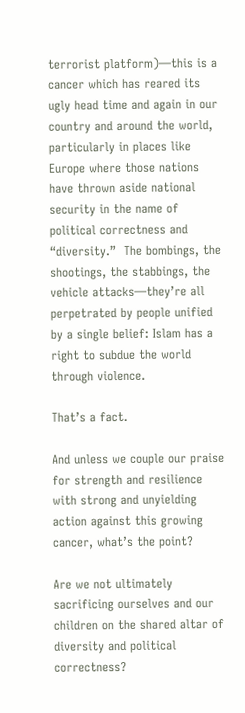terrorist platform)—this is a cancer which has reared its ugly head time and again in our country and around the world, particularly in places like Europe where those nations have thrown aside national security in the name of political correctness and “diversity.”  The bombings, the shootings, the stabbings, the vehicle attacks—they’re all perpetrated by people unified by a single belief: Islam has a right to subdue the world through violence.

That’s a fact.

And unless we couple our praise for strength and resilience with strong and unyielding action against this growing cancer, what’s the point?

Are we not ultimately sacrificing ourselves and our children on the shared altar of diversity and political correctness?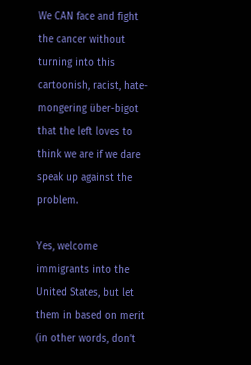We CAN face and fight the cancer without turning into this cartoonish, racist, hate-mongering über-bigot that the left loves to think we are if we dare speak up against the problem.

Yes, welcome immigrants into the United States, but let them in based on merit (in other words, don’t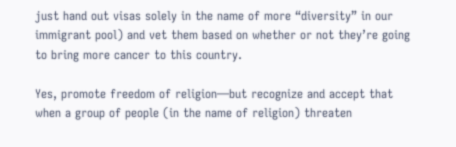just hand out visas solely in the name of more “diversity” in our immigrant pool) and vet them based on whether or not they’re going to bring more cancer to this country.

Yes, promote freedom of religion—but recognize and accept that when a group of people (in the name of religion) threaten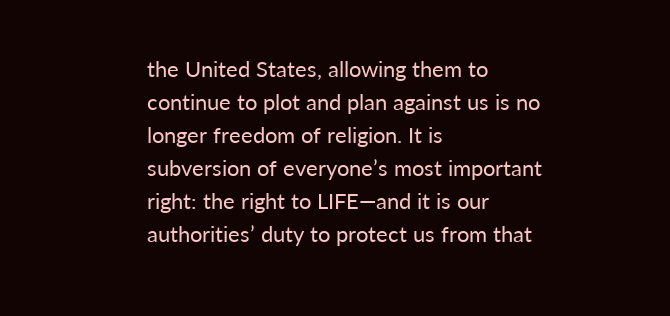the United States, allowing them to continue to plot and plan against us is no longer freedom of religion. It is subversion of everyone’s most important right: the right to LIFE—and it is our authorities’ duty to protect us from that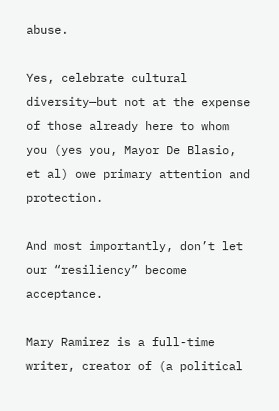abuse.

Yes, celebrate cultural diversity—but not at the expense of those already here to whom you (yes you, Mayor De Blasio, et al) owe primary attention and protection.

And most importantly, don’t let our “resiliency” become acceptance.

Mary Ramirez is a full-time writer, creator of (a political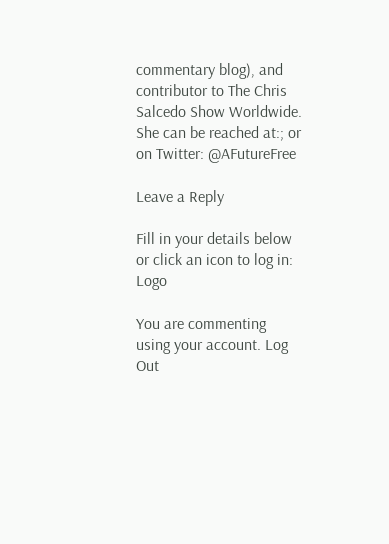commentary blog), and contributor to The Chris Salcedo Show Worldwide. She can be reached at:; or on Twitter: @AFutureFree

Leave a Reply

Fill in your details below or click an icon to log in: Logo

You are commenting using your account. Log Out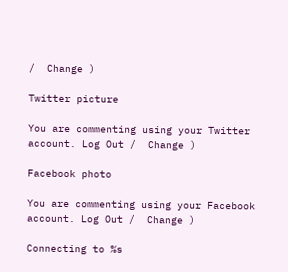/  Change )

Twitter picture

You are commenting using your Twitter account. Log Out /  Change )

Facebook photo

You are commenting using your Facebook account. Log Out /  Change )

Connecting to %s